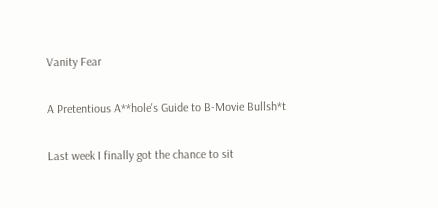Vanity Fear

A Pretentious A**hole's Guide to B-Movie Bullsh*t

Last week I finally got the chance to sit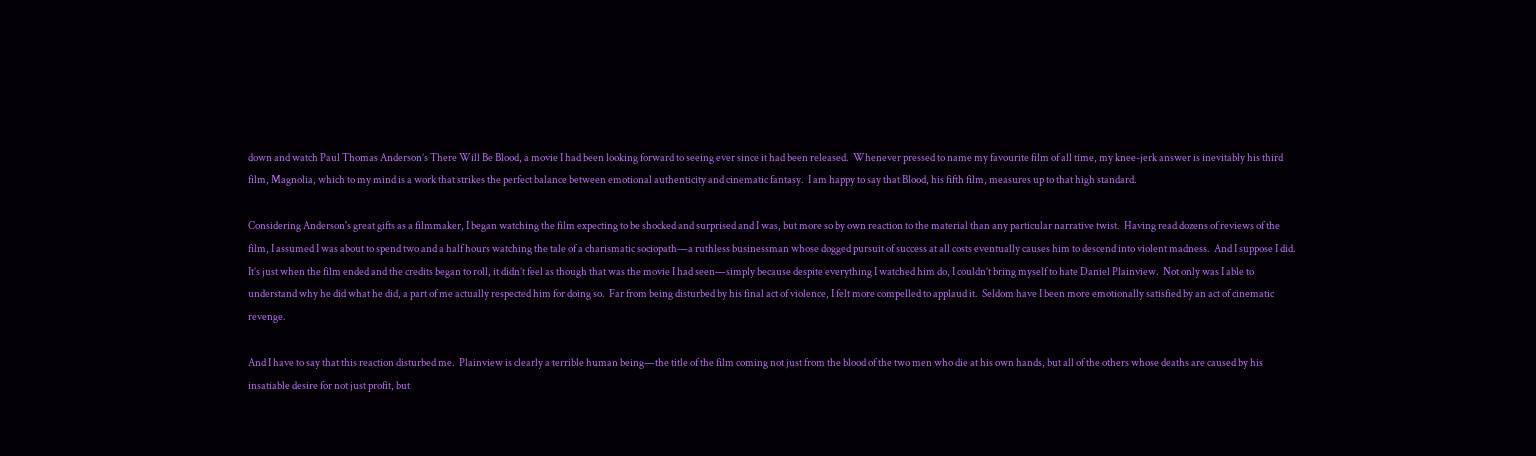down and watch Paul Thomas Anderson’s There Will Be Blood, a movie I had been looking forward to seeing ever since it had been released.  Whenever pressed to name my favourite film of all time, my knee-jerk answer is inevitably his third film, Magnolia, which to my mind is a work that strikes the perfect balance between emotional authenticity and cinematic fantasy.  I am happy to say that Blood, his fifth film, measures up to that high standard.

Considering Anderson's great gifts as a filmmaker, I began watching the film expecting to be shocked and surprised and I was, but more so by own reaction to the material than any particular narrative twist.  Having read dozens of reviews of the film, I assumed I was about to spend two and a half hours watching the tale of a charismatic sociopath—a ruthless businessman whose dogged pursuit of success at all costs eventually causes him to descend into violent madness.  And I suppose I did.  It’s just when the film ended and the credits began to roll, it didn’t feel as though that was the movie I had seen—simply because despite everything I watched him do, I couldn’t bring myself to hate Daniel Plainview.  Not only was I able to understand why he did what he did, a part of me actually respected him for doing so.  Far from being disturbed by his final act of violence, I felt more compelled to applaud it.  Seldom have I been more emotionally satisfied by an act of cinematic revenge.

And I have to say that this reaction disturbed me.  Plainview is clearly a terrible human being—the title of the film coming not just from the blood of the two men who die at his own hands, but all of the others whose deaths are caused by his insatiable desire for not just profit, but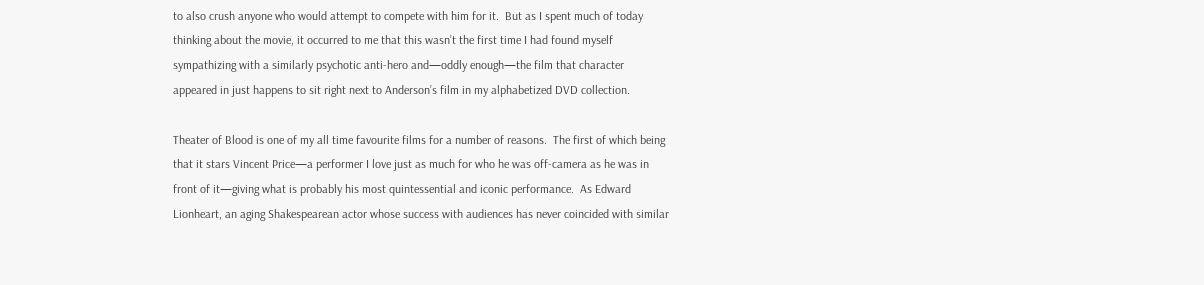to also crush anyone who would attempt to compete with him for it.  But as I spent much of today thinking about the movie, it occurred to me that this wasn’t the first time I had found myself sympathizing with a similarly psychotic anti-hero and—oddly enough—the film that character appeared in just happens to sit right next to Anderson’s film in my alphabetized DVD collection.

Theater of Blood is one of my all time favourite films for a number of reasons.  The first of which being that it stars Vincent Price—a performer I love just as much for who he was off-camera as he was in front of it—giving what is probably his most quintessential and iconic performance.  As Edward Lionheart, an aging Shakespearean actor whose success with audiences has never coincided with similar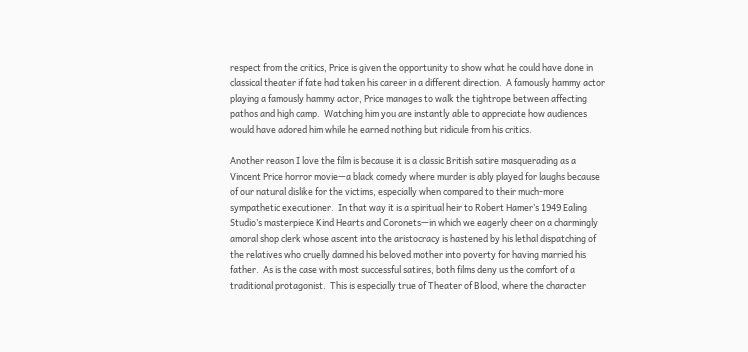respect from the critics, Price is given the opportunity to show what he could have done in classical theater if fate had taken his career in a different direction.  A famously hammy actor playing a famously hammy actor, Price manages to walk the tightrope between affecting pathos and high camp.  Watching him you are instantly able to appreciate how audiences would have adored him while he earned nothing but ridicule from his critics.

Another reason I love the film is because it is a classic British satire masquerading as a Vincent Price horror movie—a black comedy where murder is ably played for laughs because of our natural dislike for the victims, especially when compared to their much-more sympathetic executioner.  In that way it is a spiritual heir to Robert Hamer’s 1949 Ealing Studio’s masterpiece Kind Hearts and Coronets—in which we eagerly cheer on a charmingly amoral shop clerk whose ascent into the aristocracy is hastened by his lethal dispatching of the relatives who cruelly damned his beloved mother into poverty for having married his father.  As is the case with most successful satires, both films deny us the comfort of a traditional protagonist.  This is especially true of Theater of Blood, where the character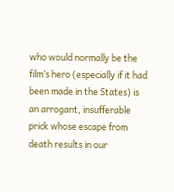who would normally be the film’s hero (especially if it had been made in the States) is an arrogant, insufferable prick whose escape from death results in our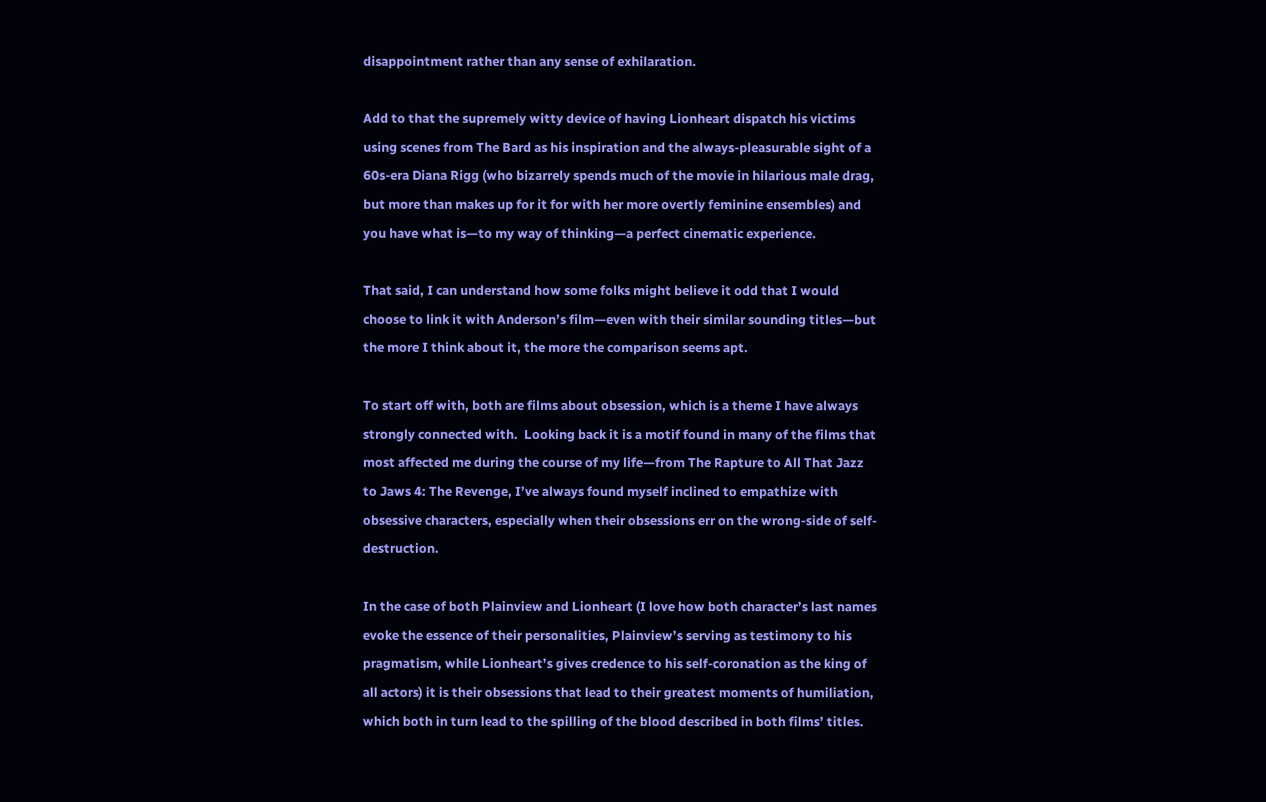disappointment rather than any sense of exhilaration.

Add to that the supremely witty device of having Lionheart dispatch his victims using scenes from The Bard as his inspiration and the always-pleasurable sight of a 60s-era Diana Rigg (who bizarrely spends much of the movie in hilarious male drag, but more than makes up for it for with her more overtly feminine ensembles) and you have what is—to my way of thinking—a perfect cinematic experience.

That said, I can understand how some folks might believe it odd that I would choose to link it with Anderson’s film—even with their similar sounding titles—but the more I think about it, the more the comparison seems apt.

To start off with, both are films about obsession, which is a theme I have always strongly connected with.  Looking back it is a motif found in many of the films that most affected me during the course of my life—from The Rapture to All That Jazz to Jaws 4: The Revenge, I’ve always found myself inclined to empathize with obsessive characters, especially when their obsessions err on the wrong-side of self-destruction.

In the case of both Plainview and Lionheart (I love how both character’s last names evoke the essence of their personalities, Plainview’s serving as testimony to his pragmatism, while Lionheart’s gives credence to his self-coronation as the king of all actors) it is their obsessions that lead to their greatest moments of humiliation, which both in turn lead to the spilling of the blood described in both films’ titles.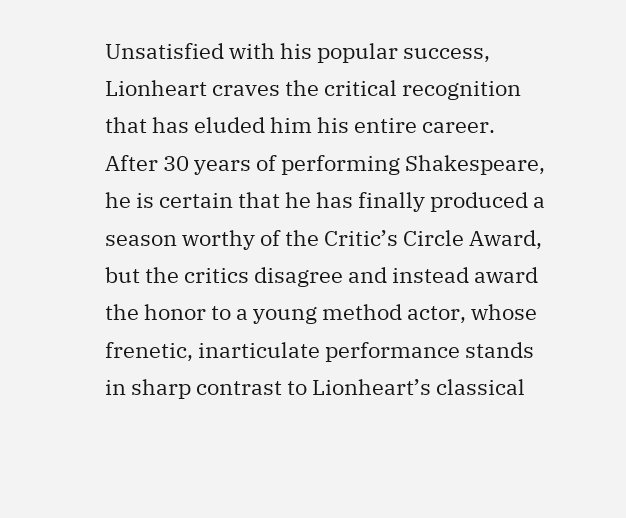Unsatisfied with his popular success, Lionheart craves the critical recognition that has eluded him his entire career.  After 30 years of performing Shakespeare, he is certain that he has finally produced a season worthy of the Critic’s Circle Award, but the critics disagree and instead award the honor to a young method actor, whose frenetic, inarticulate performance stands in sharp contrast to Lionheart’s classical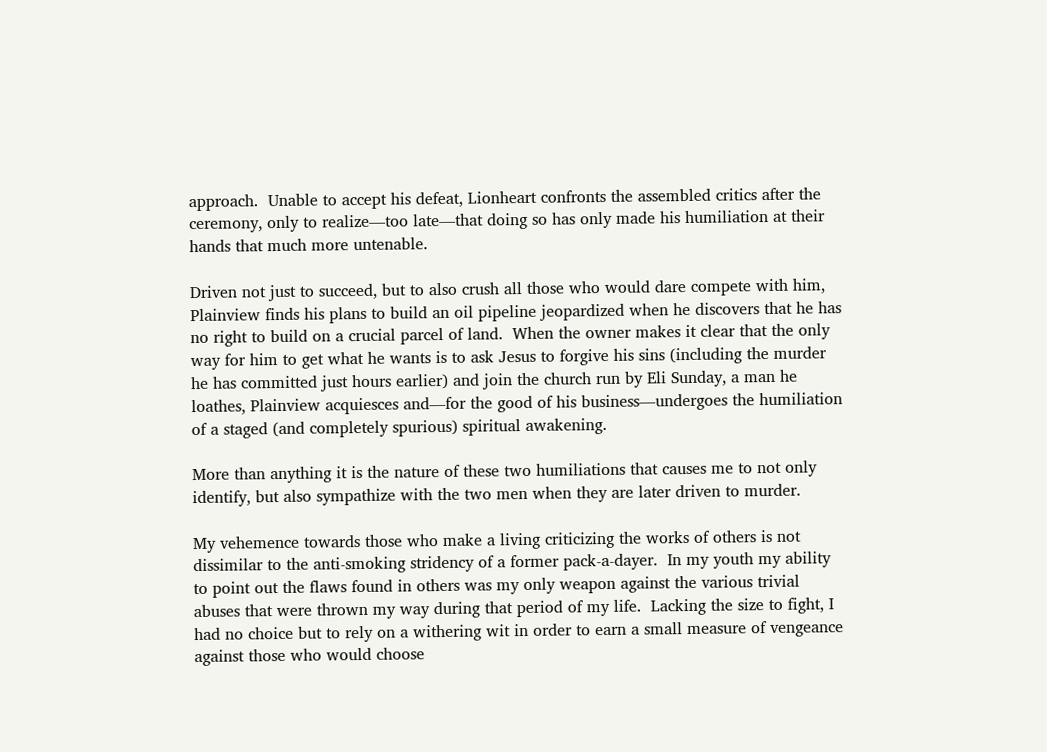approach.  Unable to accept his defeat, Lionheart confronts the assembled critics after the ceremony, only to realize—too late—that doing so has only made his humiliation at their hands that much more untenable.

Driven not just to succeed, but to also crush all those who would dare compete with him, Plainview finds his plans to build an oil pipeline jeopardized when he discovers that he has no right to build on a crucial parcel of land.  When the owner makes it clear that the only way for him to get what he wants is to ask Jesus to forgive his sins (including the murder he has committed just hours earlier) and join the church run by Eli Sunday, a man he loathes, Plainview acquiesces and—for the good of his business—undergoes the humiliation of a staged (and completely spurious) spiritual awakening.

More than anything it is the nature of these two humiliations that causes me to not only identify, but also sympathize with the two men when they are later driven to murder.

My vehemence towards those who make a living criticizing the works of others is not dissimilar to the anti-smoking stridency of a former pack-a-dayer.  In my youth my ability to point out the flaws found in others was my only weapon against the various trivial abuses that were thrown my way during that period of my life.  Lacking the size to fight, I had no choice but to rely on a withering wit in order to earn a small measure of vengeance against those who would choose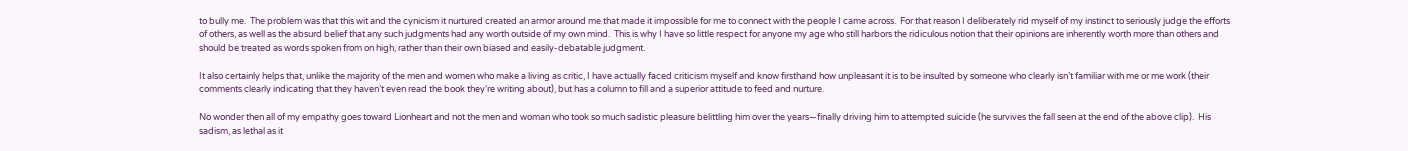to bully me.  The problem was that this wit and the cynicism it nurtured created an armor around me that made it impossible for me to connect with the people I came across.  For that reason I deliberately rid myself of my instinct to seriously judge the efforts of others, as well as the absurd belief that any such judgments had any worth outside of my own mind.  This is why I have so little respect for anyone my age who still harbors the ridiculous notion that their opinions are inherently worth more than others and should be treated as words spoken from on high, rather than their own biased and easily-debatable judgment.

It also certainly helps that, unlike the majority of the men and women who make a living as critic, I have actually faced criticism myself and know firsthand how unpleasant it is to be insulted by someone who clearly isn’t familiar with me or me work (their comments clearly indicating that they haven’t even read the book they’re writing about), but has a column to fill and a superior attitude to feed and nurture.

No wonder then all of my empathy goes toward Lionheart and not the men and woman who took so much sadistic pleasure belittling him over the years—finally driving him to attempted suicide (he survives the fall seen at the end of the above clip).  His sadism, as lethal as it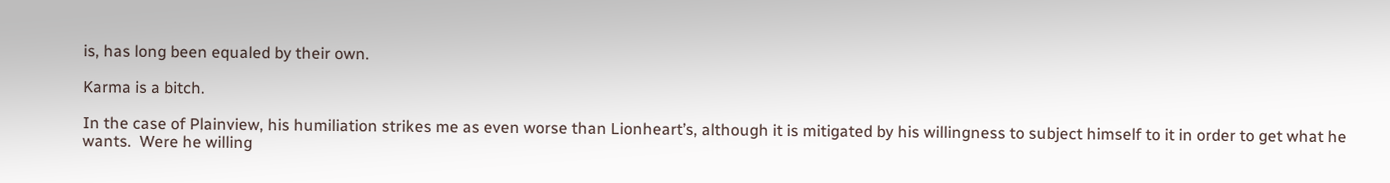is, has long been equaled by their own.

Karma is a bitch.

In the case of Plainview, his humiliation strikes me as even worse than Lionheart’s, although it is mitigated by his willingness to subject himself to it in order to get what he wants.  Were he willing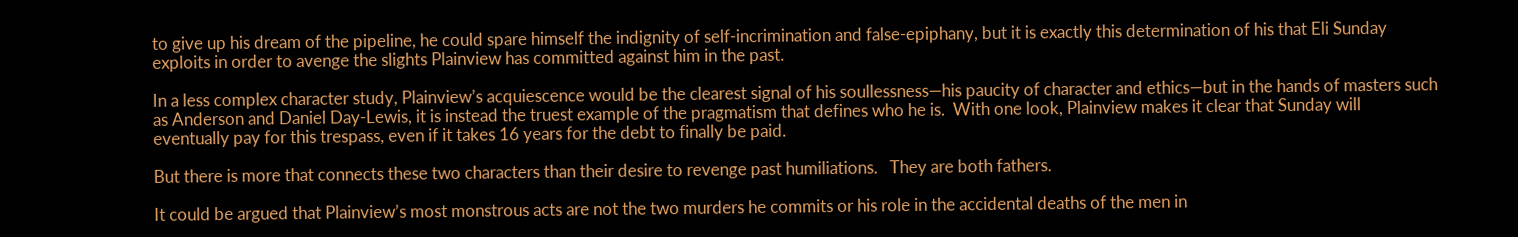to give up his dream of the pipeline, he could spare himself the indignity of self-incrimination and false-epiphany, but it is exactly this determination of his that Eli Sunday exploits in order to avenge the slights Plainview has committed against him in the past.

In a less complex character study, Plainview’s acquiescence would be the clearest signal of his soullessness—his paucity of character and ethics—but in the hands of masters such as Anderson and Daniel Day-Lewis, it is instead the truest example of the pragmatism that defines who he is.  With one look, Plainview makes it clear that Sunday will eventually pay for this trespass, even if it takes 16 years for the debt to finally be paid.

But there is more that connects these two characters than their desire to revenge past humiliations.   They are both fathers.

It could be argued that Plainview’s most monstrous acts are not the two murders he commits or his role in the accidental deaths of the men in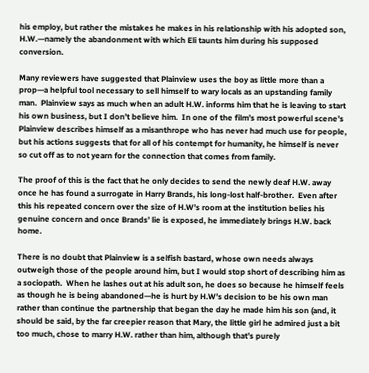his employ, but rather the mistakes he makes in his relationship with his adopted son, H.W.—namely the abandonment with which Eli taunts him during his supposed conversion.

Many reviewers have suggested that Plainview uses the boy as little more than a prop—a helpful tool necessary to sell himself to wary locals as an upstanding family man.  Plainview says as much when an adult H.W. informs him that he is leaving to start his own business, but I don’t believe him.  In one of the film’s most powerful scene’s Plainview describes himself as a misanthrope who has never had much use for people, but his actions suggests that for all of his contempt for humanity, he himself is never so cut off as to not yearn for the connection that comes from family.

The proof of this is the fact that he only decides to send the newly deaf H.W. away once he has found a surrogate in Harry Brands, his long-lost half-brother.  Even after this his repeated concern over the size of H.W’s room at the institution belies his genuine concern and once Brands’ lie is exposed, he immediately brings H.W. back home.

There is no doubt that Plainview is a selfish bastard, whose own needs always outweigh those of the people around him, but I would stop short of describing him as a sociopath.  When he lashes out at his adult son, he does so because he himself feels as though he is being abandoned—he is hurt by H.W’s decision to be his own man rather than continue the partnership that began the day he made him his son (and, it should be said, by the far creepier reason that Mary, the little girl he admired just a bit too much, chose to marry H.W. rather than him, although that’s purely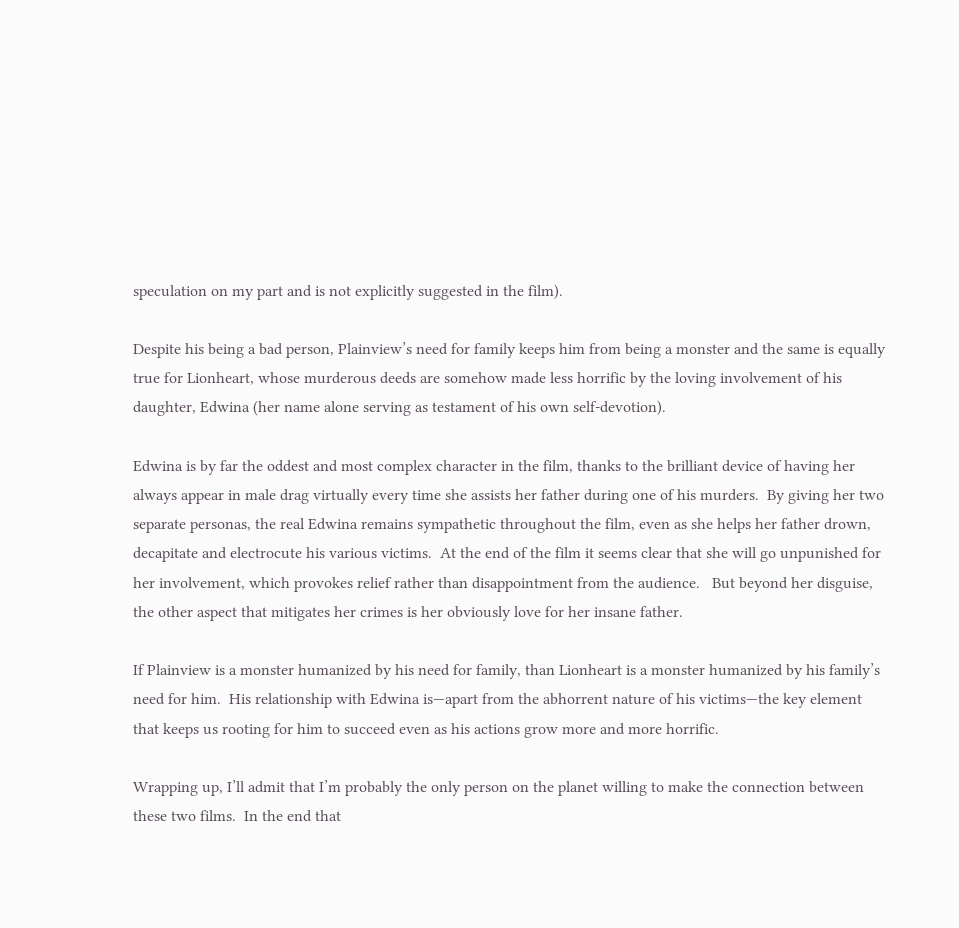speculation on my part and is not explicitly suggested in the film).

Despite his being a bad person, Plainview’s need for family keeps him from being a monster and the same is equally true for Lionheart, whose murderous deeds are somehow made less horrific by the loving involvement of his daughter, Edwina (her name alone serving as testament of his own self-devotion).

Edwina is by far the oddest and most complex character in the film, thanks to the brilliant device of having her
always appear in male drag virtually every time she assists her father during one of his murders.  By giving her two separate personas, the real Edwina remains sympathetic throughout the film, even as she helps her father drown, decapitate and electrocute his various victims.  At the end of the film it seems clear that she will go unpunished for her involvement, which provokes relief rather than disappointment from the audience.   But beyond her disguise, the other aspect that mitigates her crimes is her obviously love for her insane father.

If Plainview is a monster humanized by his need for family, than Lionheart is a monster humanized by his family’s need for him.  His relationship with Edwina is—apart from the abhorrent nature of his victims—the key element that keeps us rooting for him to succeed even as his actions grow more and more horrific.

Wrapping up, I’ll admit that I’m probably the only person on the planet willing to make the connection between these two films.  In the end that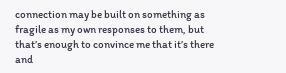connection may be built on something as fragile as my own responses to them, but that’s enough to convince me that it’s there and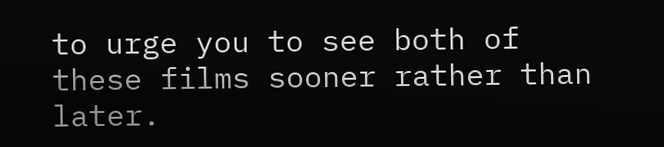to urge you to see both of these films sooner rather than later.